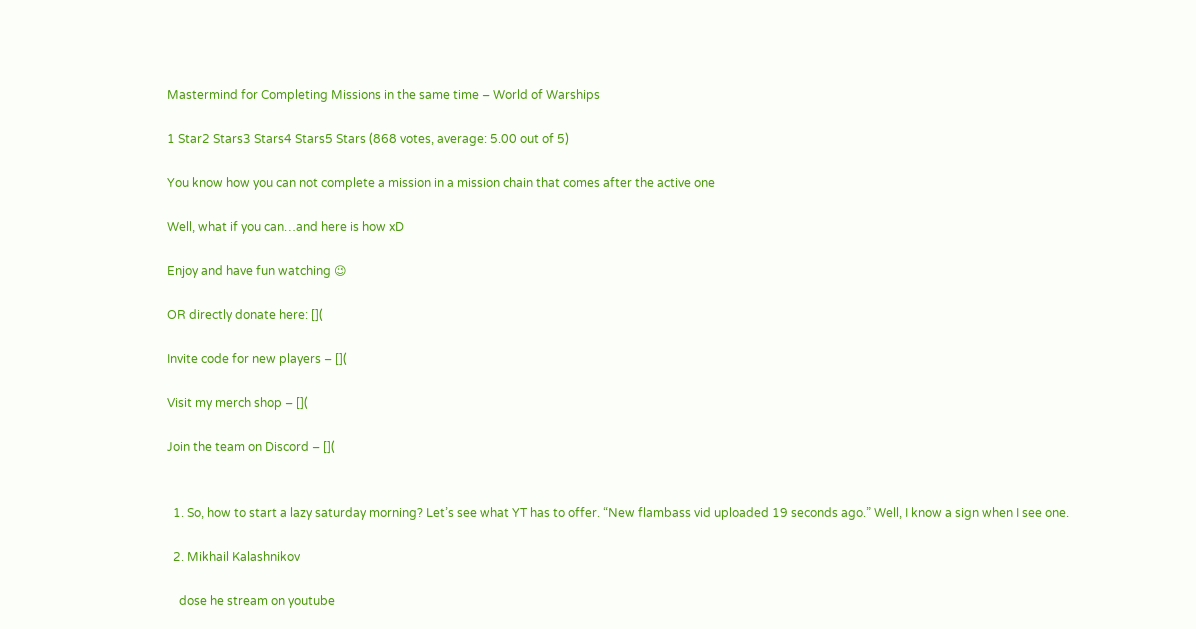Mastermind for Completing Missions in the same time – World of Warships

1 Star2 Stars3 Stars4 Stars5 Stars (868 votes, average: 5.00 out of 5)

You know how you can not complete a mission in a mission chain that comes after the active one

Well, what if you can…and here is how xD

Enjoy and have fun watching 😉

OR directly donate here: [](

Invite code for new players – [](

Visit my merch shop – [](

Join the team on Discord – [](


  1. So, how to start a lazy saturday morning? Let’s see what YT has to offer. “New flambass vid uploaded 19 seconds ago.” Well, I know a sign when I see one.

  2. Mikhail Kalashnikov

    dose he stream on youtube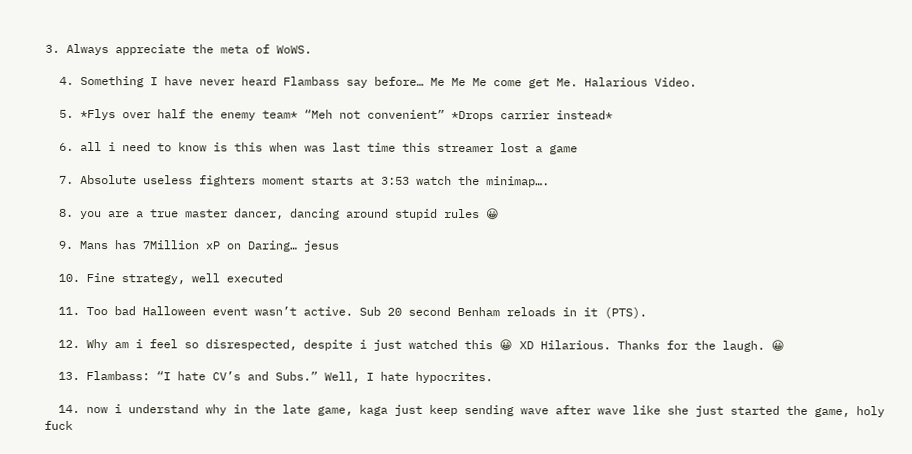3. Always appreciate the meta of WoWS.

  4. Something I have never heard Flambass say before… Me Me Me come get Me. Halarious Video.

  5. *Flys over half the enemy team* “Meh not convenient” *Drops carrier instead*

  6. all i need to know is this when was last time this streamer lost a game

  7. Absolute useless fighters moment starts at 3:53 watch the minimap….

  8. you are a true master dancer, dancing around stupid rules 😀

  9. Mans has 7Million xP on Daring… jesus

  10. Fine strategy, well executed

  11. Too bad Halloween event wasn’t active. Sub 20 second Benham reloads in it (PTS).

  12. Why am i feel so disrespected, despite i just watched this 😀 XD Hilarious. Thanks for the laugh. 😀

  13. Flambass: “I hate CV’s and Subs.” Well, I hate hypocrites.

  14. now i understand why in the late game, kaga just keep sending wave after wave like she just started the game, holy fuck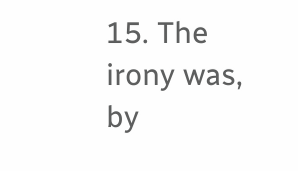15. The irony was, by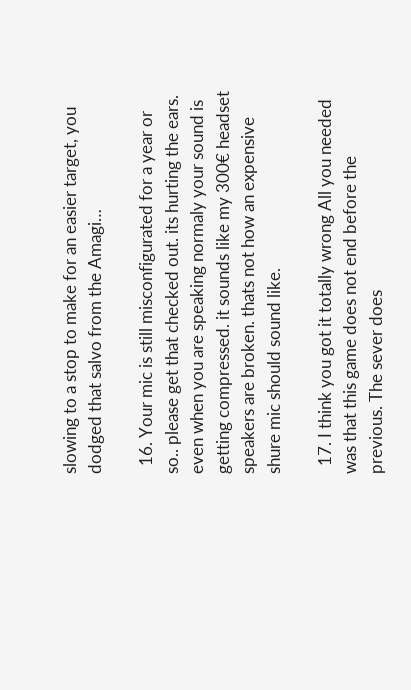slowing to a stop to make for an easier target, you dodged that salvo from the Amagi…

  16. Your mic is still misconfigurated for a year or so.. please get that checked out. its hurting the ears. even when you are speaking normaly your sound is getting compressed. it sounds like my 300€ headset speakers are broken. thats not how an expensive shure mic should sound like.

  17. I think you got it totally wrong All you needed was that this game does not end before the previous. The sever does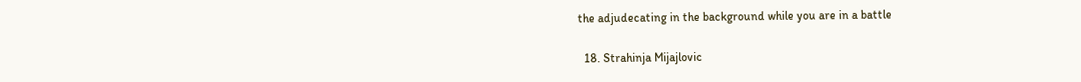the adjudecating in the background while you are in a battle

  18. Strahinja Mijajlovic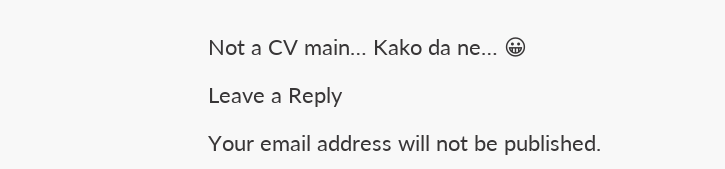Not a CV main… Kako da ne… 😀

Leave a Reply

Your email address will not be published.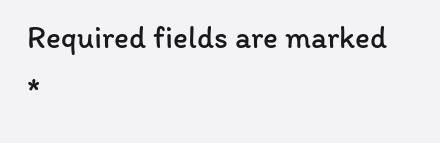Required fields are marked *